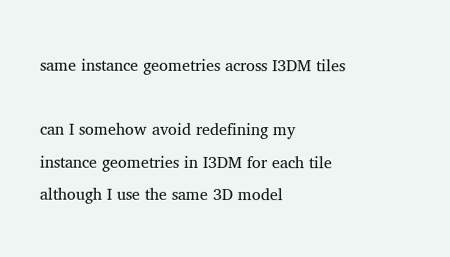same instance geometries across I3DM tiles

can I somehow avoid redefining my instance geometries in I3DM for each tile although I use the same 3D model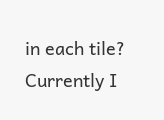in each tile?
Currently I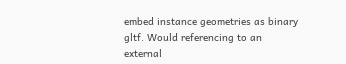embed instance geometries as binary gltf. Would referencing to an external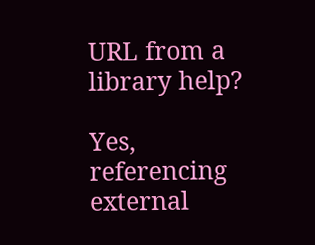URL from a library help?

Yes, referencing external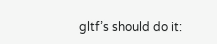gltf’s should do it: